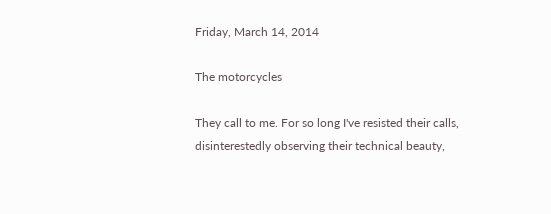Friday, March 14, 2014

The motorcycles

They call to me. For so long I've resisted their calls, disinterestedly observing their technical beauty,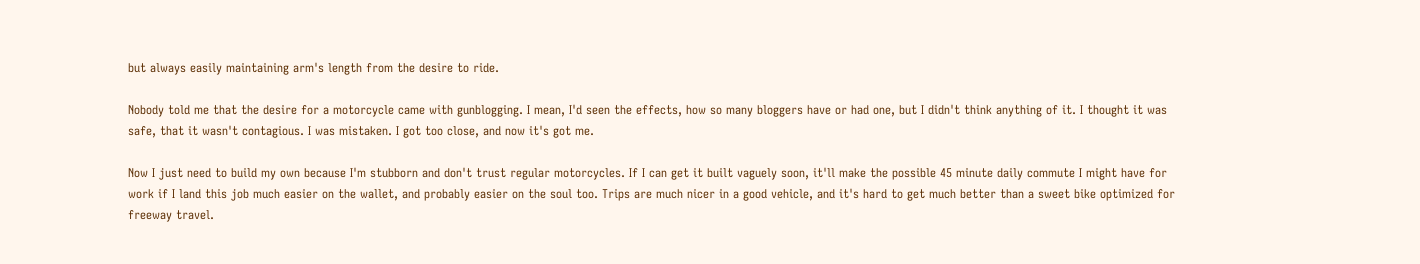but always easily maintaining arm's length from the desire to ride.

Nobody told me that the desire for a motorcycle came with gunblogging. I mean, I'd seen the effects, how so many bloggers have or had one, but I didn't think anything of it. I thought it was safe, that it wasn't contagious. I was mistaken. I got too close, and now it's got me.

Now I just need to build my own because I'm stubborn and don't trust regular motorcycles. If I can get it built vaguely soon, it'll make the possible 45 minute daily commute I might have for work if I land this job much easier on the wallet, and probably easier on the soul too. Trips are much nicer in a good vehicle, and it's hard to get much better than a sweet bike optimized for freeway travel.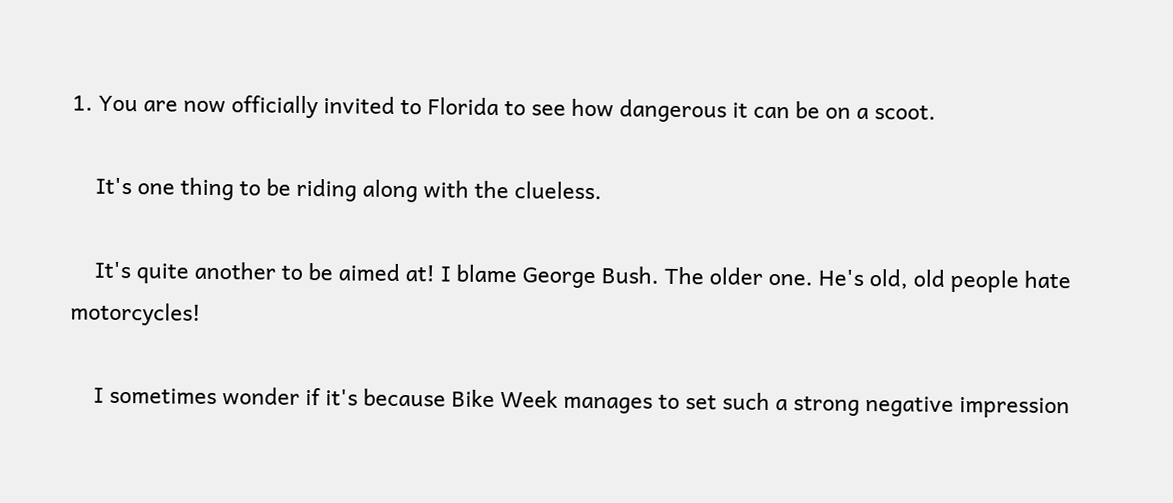1. You are now officially invited to Florida to see how dangerous it can be on a scoot.

    It's one thing to be riding along with the clueless.

    It's quite another to be aimed at! I blame George Bush. The older one. He's old, old people hate motorcycles!

    I sometimes wonder if it's because Bike Week manages to set such a strong negative impression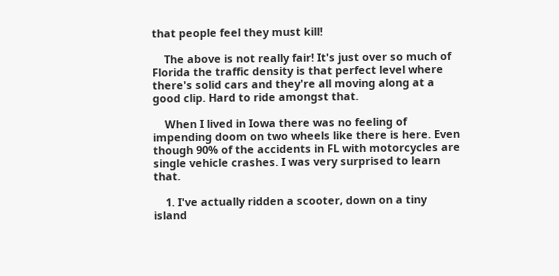that people feel they must kill!

    The above is not really fair! It's just over so much of Florida the traffic density is that perfect level where there's solid cars and they're all moving along at a good clip. Hard to ride amongst that.

    When I lived in Iowa there was no feeling of impending doom on two wheels like there is here. Even though 90% of the accidents in FL with motorcycles are single vehicle crashes. I was very surprised to learn that.

    1. I've actually ridden a scooter, down on a tiny island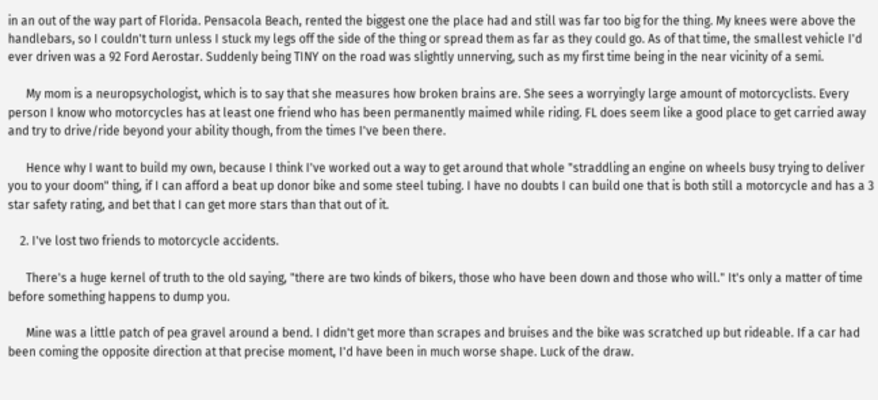in an out of the way part of Florida. Pensacola Beach, rented the biggest one the place had and still was far too big for the thing. My knees were above the handlebars, so I couldn't turn unless I stuck my legs off the side of the thing or spread them as far as they could go. As of that time, the smallest vehicle I'd ever driven was a 92 Ford Aerostar. Suddenly being TINY on the road was slightly unnerving, such as my first time being in the near vicinity of a semi.

      My mom is a neuropsychologist, which is to say that she measures how broken brains are. She sees a worryingly large amount of motorcyclists. Every person I know who motorcycles has at least one friend who has been permanently maimed while riding. FL does seem like a good place to get carried away and try to drive/ride beyond your ability though, from the times I've been there.

      Hence why I want to build my own, because I think I've worked out a way to get around that whole "straddling an engine on wheels busy trying to deliver you to your doom" thing, if I can afford a beat up donor bike and some steel tubing. I have no doubts I can build one that is both still a motorcycle and has a 3 star safety rating, and bet that I can get more stars than that out of it.

    2. I've lost two friends to motorcycle accidents.

      There's a huge kernel of truth to the old saying, "there are two kinds of bikers, those who have been down and those who will." It's only a matter of time before something happens to dump you.

      Mine was a little patch of pea gravel around a bend. I didn't get more than scrapes and bruises and the bike was scratched up but rideable. If a car had been coming the opposite direction at that precise moment, I'd have been in much worse shape. Luck of the draw.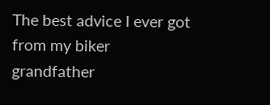The best advice I ever got from my biker grandfather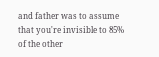and father was to assume that you're invisible to 85% of the other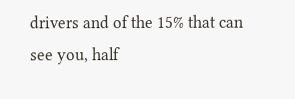drivers and of the 15% that can see you, half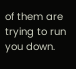of them are trying to run you down.